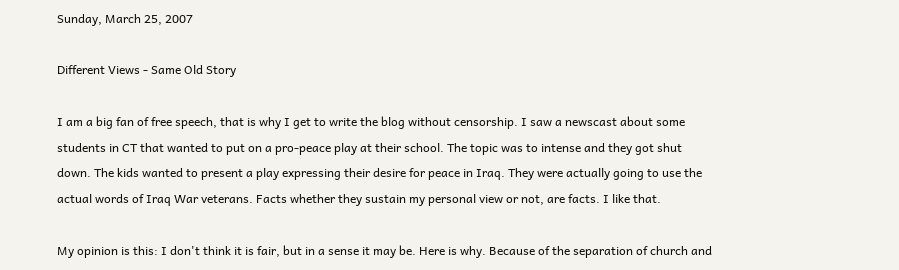Sunday, March 25, 2007

Different Views - Same Old Story

I am a big fan of free speech, that is why I get to write the blog without censorship. I saw a newscast about some students in CT that wanted to put on a pro-peace play at their school. The topic was to intense and they got shut down. The kids wanted to present a play expressing their desire for peace in Iraq. They were actually going to use the actual words of Iraq War veterans. Facts whether they sustain my personal view or not, are facts. I like that.

My opinion is this: I don't think it is fair, but in a sense it may be. Here is why. Because of the separation of church and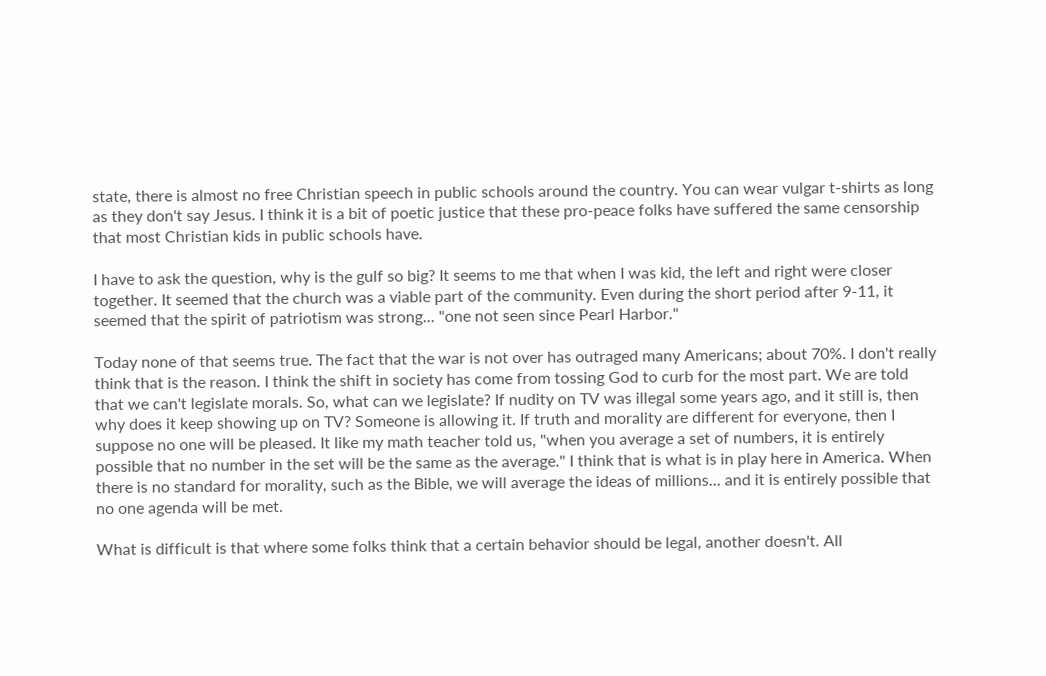state, there is almost no free Christian speech in public schools around the country. You can wear vulgar t-shirts as long as they don't say Jesus. I think it is a bit of poetic justice that these pro-peace folks have suffered the same censorship that most Christian kids in public schools have.

I have to ask the question, why is the gulf so big? It seems to me that when I was kid, the left and right were closer together. It seemed that the church was a viable part of the community. Even during the short period after 9-11, it seemed that the spirit of patriotism was strong... "one not seen since Pearl Harbor."

Today none of that seems true. The fact that the war is not over has outraged many Americans; about 70%. I don't really think that is the reason. I think the shift in society has come from tossing God to curb for the most part. We are told that we can't legislate morals. So, what can we legislate? If nudity on TV was illegal some years ago, and it still is, then why does it keep showing up on TV? Someone is allowing it. If truth and morality are different for everyone, then I suppose no one will be pleased. It like my math teacher told us, "when you average a set of numbers, it is entirely possible that no number in the set will be the same as the average." I think that is what is in play here in America. When there is no standard for morality, such as the Bible, we will average the ideas of millions... and it is entirely possible that no one agenda will be met.

What is difficult is that where some folks think that a certain behavior should be legal, another doesn't. All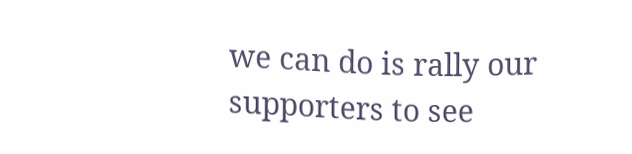we can do is rally our supporters to see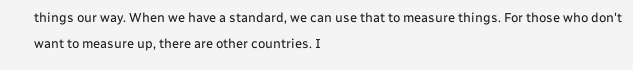things our way. When we have a standard, we can use that to measure things. For those who don't want to measure up, there are other countries. I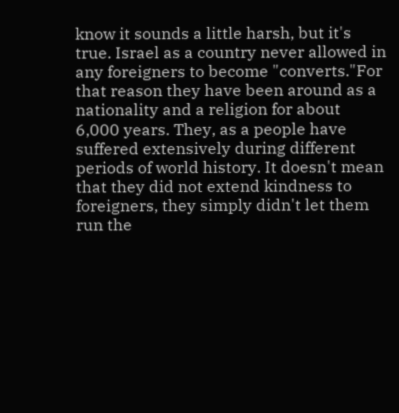know it sounds a little harsh, but it's true. Israel as a country never allowed in any foreigners to become "converts."For that reason they have been around as a nationality and a religion for about 6,000 years. They, as a people have suffered extensively during different periods of world history. It doesn't mean that they did not extend kindness to foreigners, they simply didn't let them run the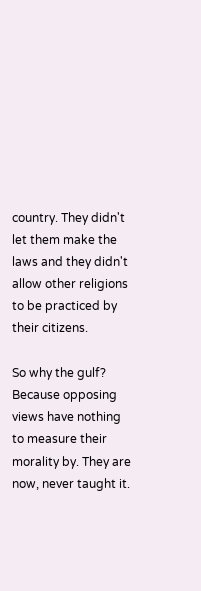country. They didn't let them make the laws and they didn't allow other religions to be practiced by their citizens.

So why the gulf? Because opposing views have nothing to measure their morality by. They are now, never taught it.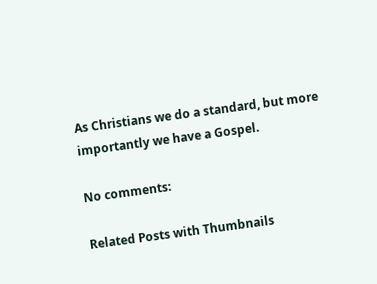As Christians we do a standard, but more importantly we have a Gospel.

No comments:

Related Posts with Thumbnails